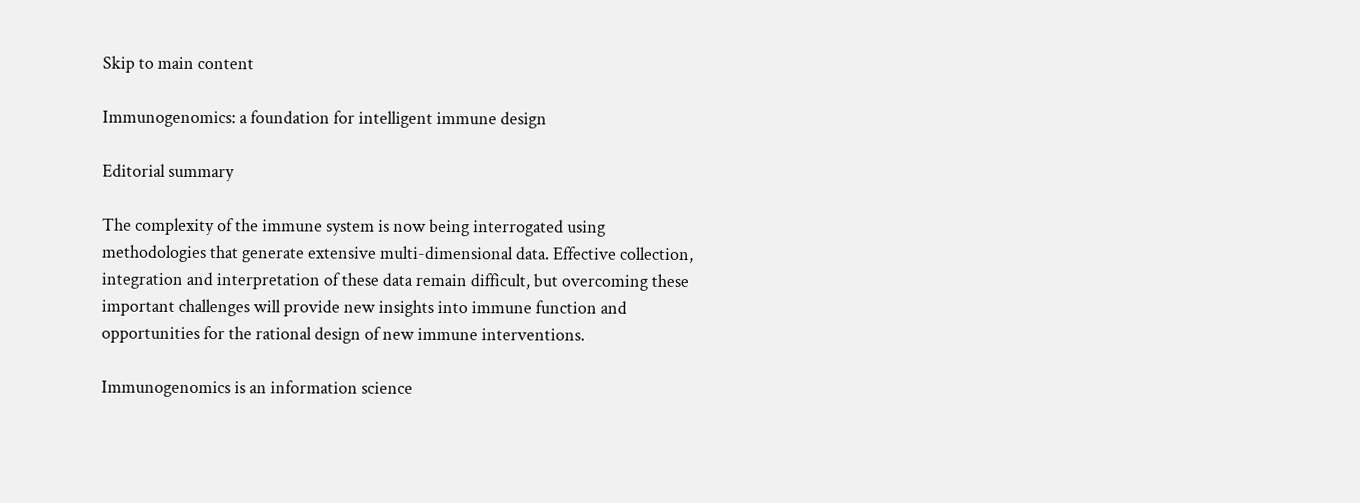Skip to main content

Immunogenomics: a foundation for intelligent immune design

Editorial summary

The complexity of the immune system is now being interrogated using methodologies that generate extensive multi-dimensional data. Effective collection, integration and interpretation of these data remain difficult, but overcoming these important challenges will provide new insights into immune function and opportunities for the rational design of new immune interventions.

Immunogenomics is an information science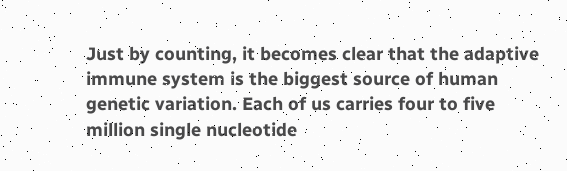Just by counting, it becomes clear that the adaptive immune system is the biggest source of human genetic variation. Each of us carries four to five million single nucleotide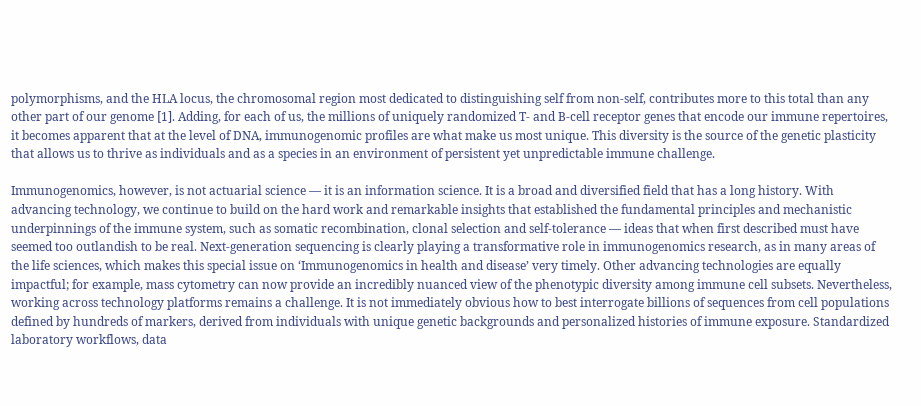polymorphisms, and the HLA locus, the chromosomal region most dedicated to distinguishing self from non-self, contributes more to this total than any other part of our genome [1]. Adding, for each of us, the millions of uniquely randomized T- and B-cell receptor genes that encode our immune repertoires, it becomes apparent that at the level of DNA, immunogenomic profiles are what make us most unique. This diversity is the source of the genetic plasticity that allows us to thrive as individuals and as a species in an environment of persistent yet unpredictable immune challenge.

Immunogenomics, however, is not actuarial science — it is an information science. It is a broad and diversified field that has a long history. With advancing technology, we continue to build on the hard work and remarkable insights that established the fundamental principles and mechanistic underpinnings of the immune system, such as somatic recombination, clonal selection and self-tolerance — ideas that when first described must have seemed too outlandish to be real. Next-generation sequencing is clearly playing a transformative role in immunogenomics research, as in many areas of the life sciences, which makes this special issue on ‘Immunogenomics in health and disease’ very timely. Other advancing technologies are equally impactful; for example, mass cytometry can now provide an incredibly nuanced view of the phenotypic diversity among immune cell subsets. Nevertheless, working across technology platforms remains a challenge. It is not immediately obvious how to best interrogate billions of sequences from cell populations defined by hundreds of markers, derived from individuals with unique genetic backgrounds and personalized histories of immune exposure. Standardized laboratory workflows, data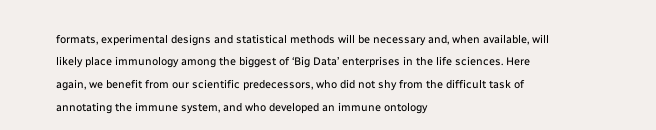formats, experimental designs and statistical methods will be necessary and, when available, will likely place immunology among the biggest of ‘Big Data’ enterprises in the life sciences. Here again, we benefit from our scientific predecessors, who did not shy from the difficult task of annotating the immune system, and who developed an immune ontology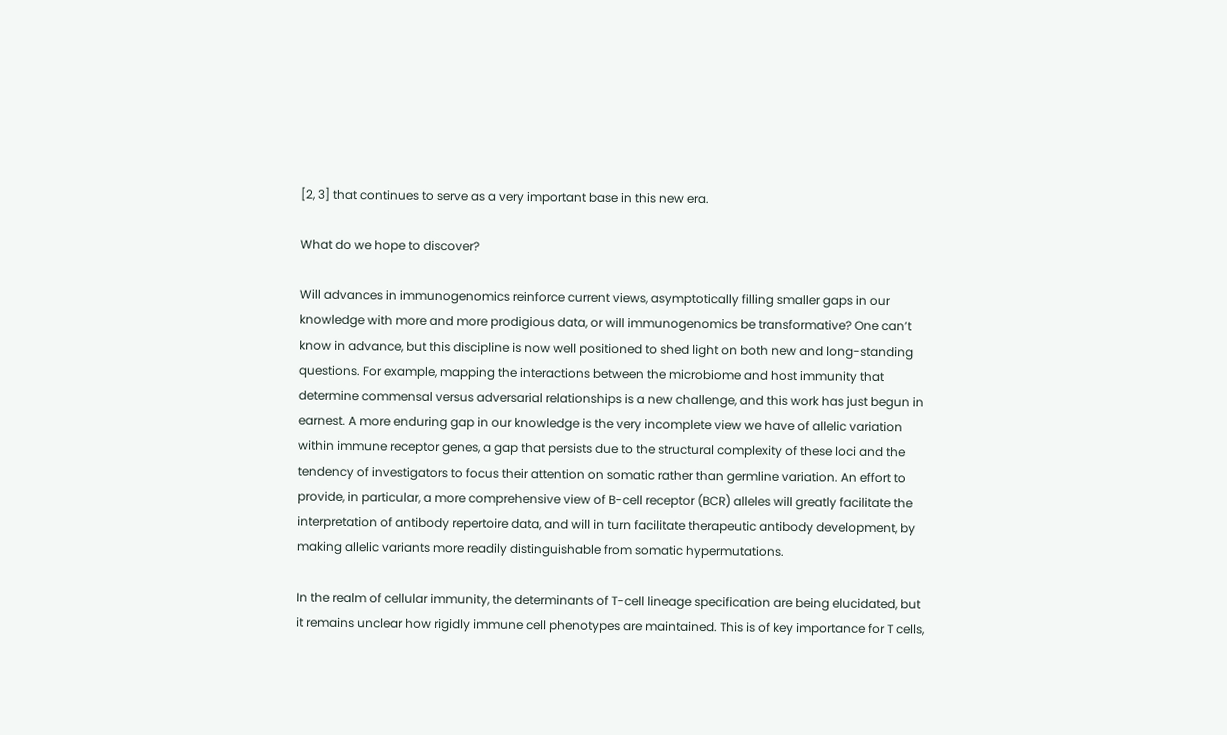[2, 3] that continues to serve as a very important base in this new era.

What do we hope to discover?

Will advances in immunogenomics reinforce current views, asymptotically filling smaller gaps in our knowledge with more and more prodigious data, or will immunogenomics be transformative? One can’t know in advance, but this discipline is now well positioned to shed light on both new and long-standing questions. For example, mapping the interactions between the microbiome and host immunity that determine commensal versus adversarial relationships is a new challenge, and this work has just begun in earnest. A more enduring gap in our knowledge is the very incomplete view we have of allelic variation within immune receptor genes, a gap that persists due to the structural complexity of these loci and the tendency of investigators to focus their attention on somatic rather than germline variation. An effort to provide, in particular, a more comprehensive view of B-cell receptor (BCR) alleles will greatly facilitate the interpretation of antibody repertoire data, and will in turn facilitate therapeutic antibody development, by making allelic variants more readily distinguishable from somatic hypermutations.

In the realm of cellular immunity, the determinants of T-cell lineage specification are being elucidated, but it remains unclear how rigidly immune cell phenotypes are maintained. This is of key importance for T cells,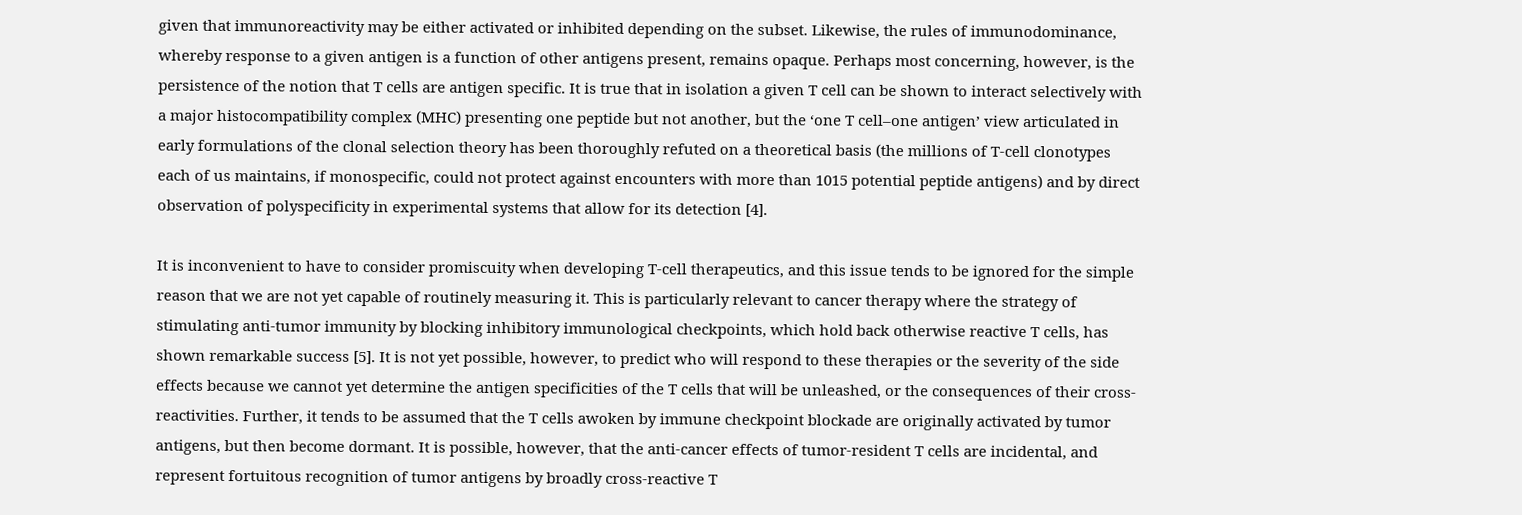given that immunoreactivity may be either activated or inhibited depending on the subset. Likewise, the rules of immunodominance, whereby response to a given antigen is a function of other antigens present, remains opaque. Perhaps most concerning, however, is the persistence of the notion that T cells are antigen specific. It is true that in isolation a given T cell can be shown to interact selectively with a major histocompatibility complex (MHC) presenting one peptide but not another, but the ‘one T cell–one antigen’ view articulated in early formulations of the clonal selection theory has been thoroughly refuted on a theoretical basis (the millions of T-cell clonotypes each of us maintains, if monospecific, could not protect against encounters with more than 1015 potential peptide antigens) and by direct observation of polyspecificity in experimental systems that allow for its detection [4].

It is inconvenient to have to consider promiscuity when developing T-cell therapeutics, and this issue tends to be ignored for the simple reason that we are not yet capable of routinely measuring it. This is particularly relevant to cancer therapy where the strategy of stimulating anti-tumor immunity by blocking inhibitory immunological checkpoints, which hold back otherwise reactive T cells, has shown remarkable success [5]. It is not yet possible, however, to predict who will respond to these therapies or the severity of the side effects because we cannot yet determine the antigen specificities of the T cells that will be unleashed, or the consequences of their cross-reactivities. Further, it tends to be assumed that the T cells awoken by immune checkpoint blockade are originally activated by tumor antigens, but then become dormant. It is possible, however, that the anti-cancer effects of tumor-resident T cells are incidental, and represent fortuitous recognition of tumor antigens by broadly cross-reactive T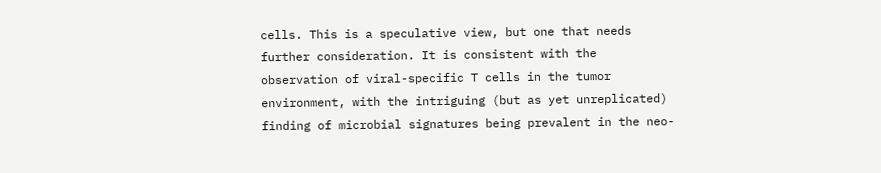cells. This is a speculative view, but one that needs further consideration. It is consistent with the observation of viral-specific T cells in the tumor environment, with the intriguing (but as yet unreplicated) finding of microbial signatures being prevalent in the neo-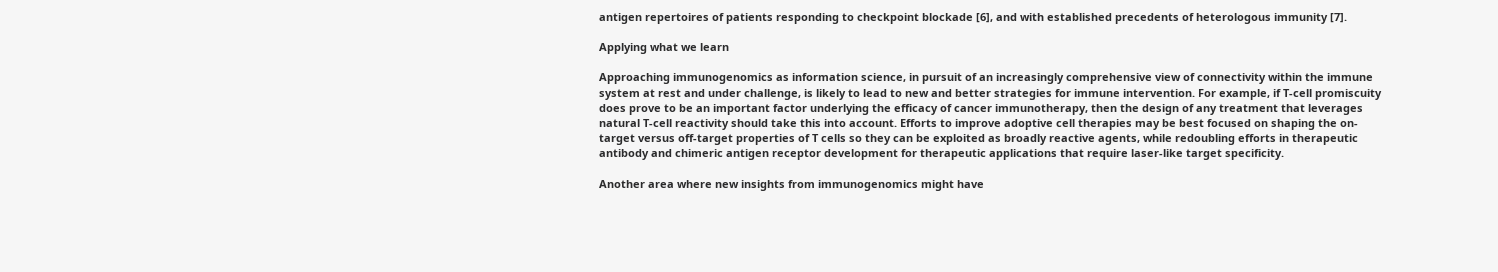antigen repertoires of patients responding to checkpoint blockade [6], and with established precedents of heterologous immunity [7].

Applying what we learn

Approaching immunogenomics as information science, in pursuit of an increasingly comprehensive view of connectivity within the immune system at rest and under challenge, is likely to lead to new and better strategies for immune intervention. For example, if T-cell promiscuity does prove to be an important factor underlying the efficacy of cancer immunotherapy, then the design of any treatment that leverages natural T-cell reactivity should take this into account. Efforts to improve adoptive cell therapies may be best focused on shaping the on-target versus off-target properties of T cells so they can be exploited as broadly reactive agents, while redoubling efforts in therapeutic antibody and chimeric antigen receptor development for therapeutic applications that require laser-like target specificity.

Another area where new insights from immunogenomics might have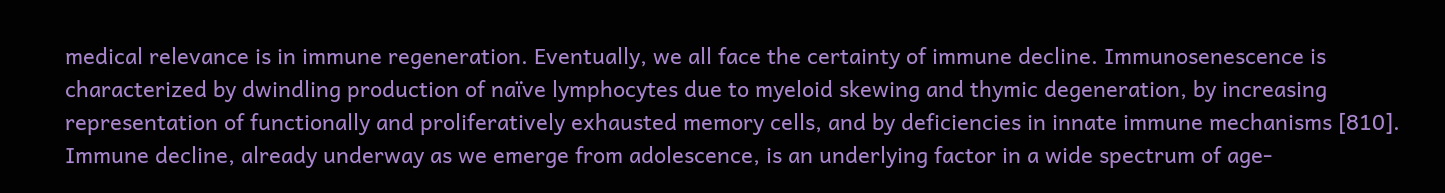medical relevance is in immune regeneration. Eventually, we all face the certainty of immune decline. Immunosenescence is characterized by dwindling production of naïve lymphocytes due to myeloid skewing and thymic degeneration, by increasing representation of functionally and proliferatively exhausted memory cells, and by deficiencies in innate immune mechanisms [810]. Immune decline, already underway as we emerge from adolescence, is an underlying factor in a wide spectrum of age-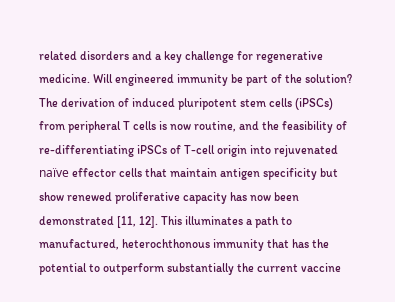related disorders and a key challenge for regenerative medicine. Will engineered immunity be part of the solution? The derivation of induced pluripotent stem cells (iPSCs) from peripheral T cells is now routine, and the feasibility of re-differentiating iPSCs of T-cell origin into rejuvenated naïve effector cells that maintain antigen specificity but show renewed proliferative capacity has now been demonstrated [11, 12]. This illuminates a path to manufactured, heterochthonous immunity that has the potential to outperform substantially the current vaccine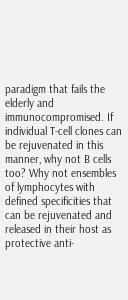paradigm that fails the elderly and immunocompromised. If individual T-cell clones can be rejuvenated in this manner, why not B cells too? Why not ensembles of lymphocytes with defined specificities that can be rejuvenated and released in their host as protective anti-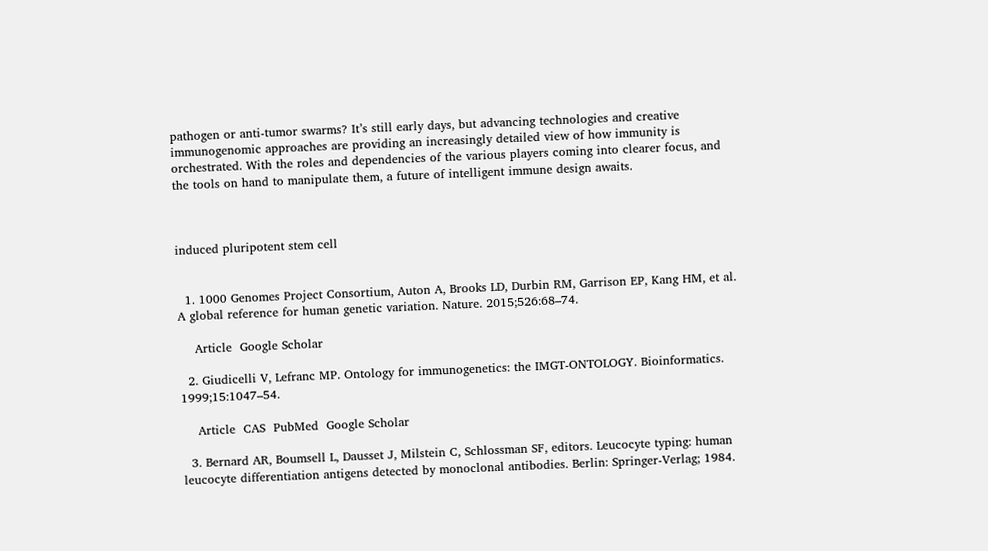pathogen or anti-tumor swarms? It’s still early days, but advancing technologies and creative immunogenomic approaches are providing an increasingly detailed view of how immunity is orchestrated. With the roles and dependencies of the various players coming into clearer focus, and the tools on hand to manipulate them, a future of intelligent immune design awaits.



induced pluripotent stem cell


  1. 1000 Genomes Project Consortium, Auton A, Brooks LD, Durbin RM, Garrison EP, Kang HM, et al. A global reference for human genetic variation. Nature. 2015;526:68–74.

    Article  Google Scholar

  2. Giudicelli V, Lefranc MP. Ontology for immunogenetics: the IMGT-ONTOLOGY. Bioinformatics. 1999;15:1047–54.

    Article  CAS  PubMed  Google Scholar

  3. Bernard AR, Boumsell L, Dausset J, Milstein C, Schlossman SF, editors. Leucocyte typing: human leucocyte differentiation antigens detected by monoclonal antibodies. Berlin: Springer-Verlag; 1984.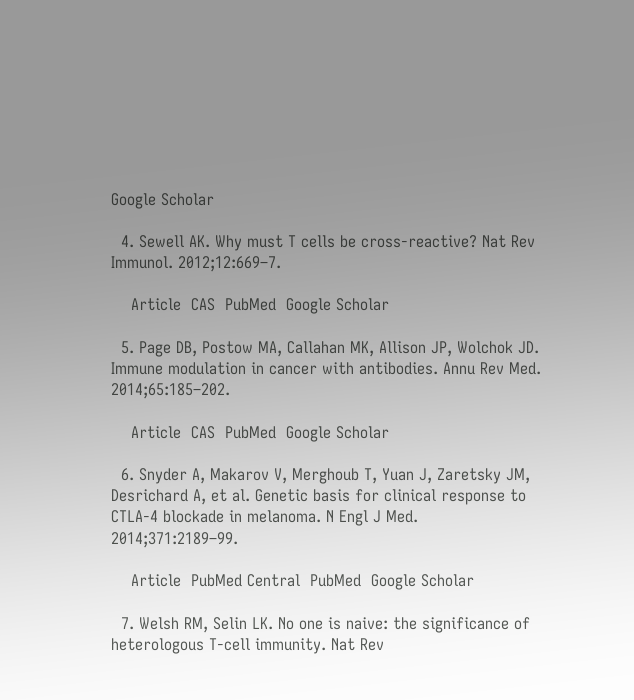Google Scholar

  4. Sewell AK. Why must T cells be cross-reactive? Nat Rev Immunol. 2012;12:669–7.

    Article  CAS  PubMed  Google Scholar

  5. Page DB, Postow MA, Callahan MK, Allison JP, Wolchok JD. Immune modulation in cancer with antibodies. Annu Rev Med. 2014;65:185–202.

    Article  CAS  PubMed  Google Scholar

  6. Snyder A, Makarov V, Merghoub T, Yuan J, Zaretsky JM, Desrichard A, et al. Genetic basis for clinical response to CTLA-4 blockade in melanoma. N Engl J Med. 2014;371:2189–99.

    Article  PubMed Central  PubMed  Google Scholar

  7. Welsh RM, Selin LK. No one is naive: the significance of heterologous T-cell immunity. Nat Rev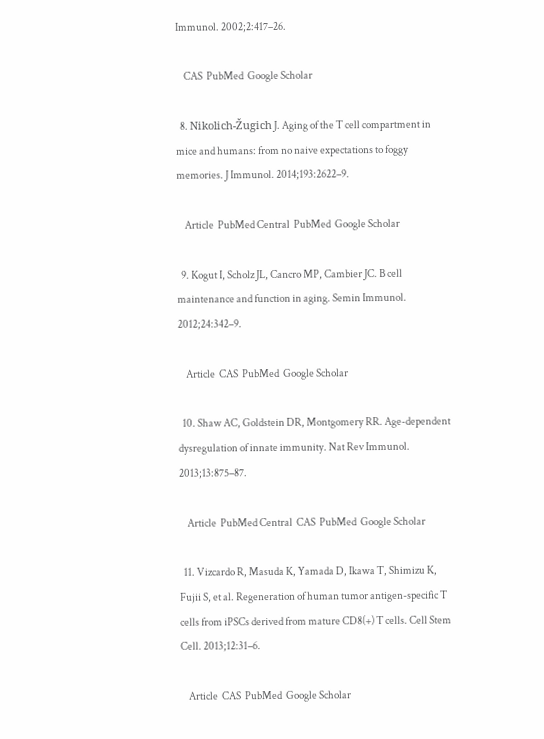Immunol. 2002;2:417–26.

    CAS  PubMed  Google Scholar

  8. Nikolich-Žugich J. Aging of the T cell compartment in mice and humans: from no naive expectations to foggy memories. J Immunol. 2014;193:2622–9.

    Article  PubMed Central  PubMed  Google Scholar

  9. Kogut I, Scholz JL, Cancro MP, Cambier JC. B cell maintenance and function in aging. Semin Immunol. 2012;24:342–9.

    Article  CAS  PubMed  Google Scholar

  10. Shaw AC, Goldstein DR, Montgomery RR. Age-dependent dysregulation of innate immunity. Nat Rev Immunol. 2013;13:875–87.

    Article  PubMed Central  CAS  PubMed  Google Scholar

  11. Vizcardo R, Masuda K, Yamada D, Ikawa T, Shimizu K, Fujii S, et al. Regeneration of human tumor antigen-specific T cells from iPSCs derived from mature CD8(+) T cells. Cell Stem Cell. 2013;12:31–6.

    Article  CAS  PubMed  Google Scholar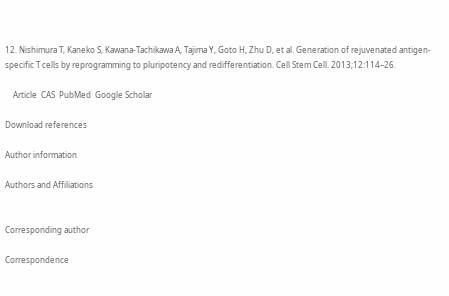12. Nishimura T, Kaneko S, Kawana-Tachikawa A, Tajima Y, Goto H, Zhu D, et al. Generation of rejuvenated antigen-specific T cells by reprogramming to pluripotency and redifferentiation. Cell Stem Cell. 2013;12:114–26.

    Article  CAS  PubMed  Google Scholar

Download references

Author information

Authors and Affiliations


Corresponding author

Correspondence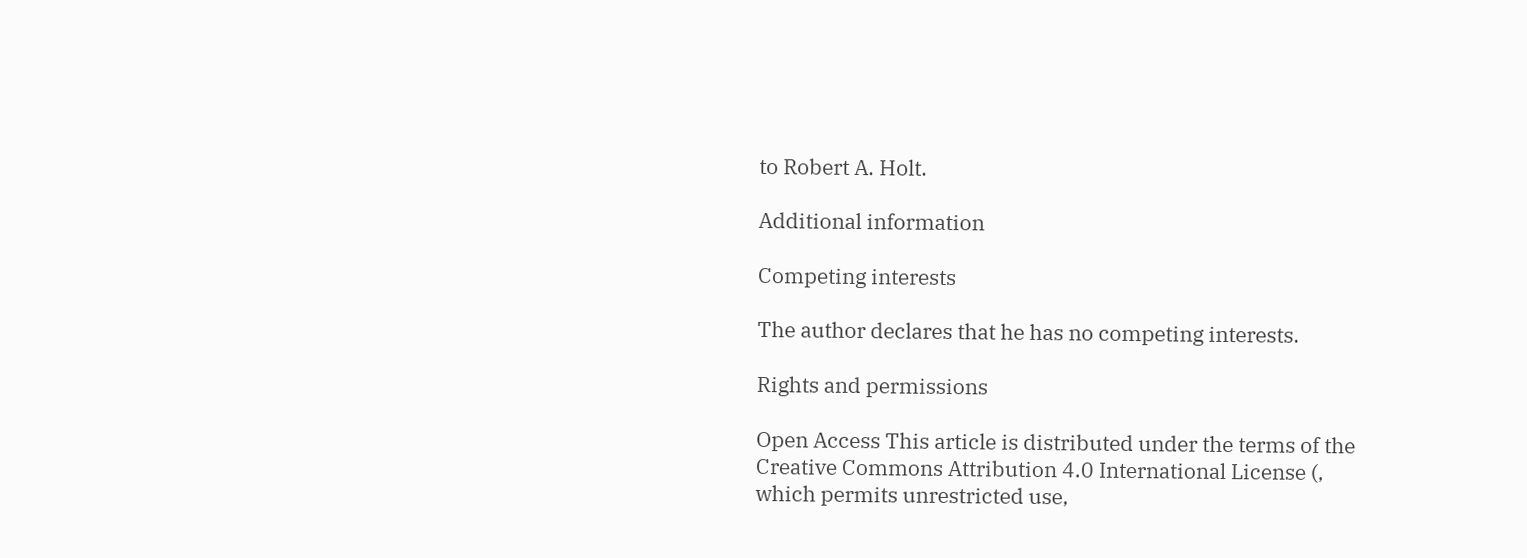to Robert A. Holt.

Additional information

Competing interests

The author declares that he has no competing interests.

Rights and permissions

Open Access This article is distributed under the terms of the Creative Commons Attribution 4.0 International License (, which permits unrestricted use,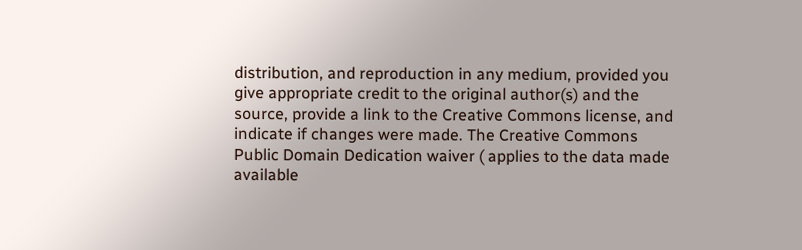distribution, and reproduction in any medium, provided you give appropriate credit to the original author(s) and the source, provide a link to the Creative Commons license, and indicate if changes were made. The Creative Commons Public Domain Dedication waiver ( applies to the data made available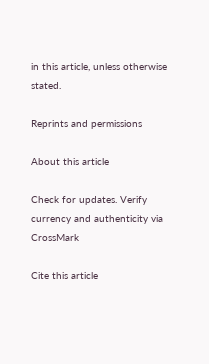in this article, unless otherwise stated.

Reprints and permissions

About this article

Check for updates. Verify currency and authenticity via CrossMark

Cite this article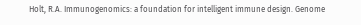Holt, R.A. Immunogenomics: a foundation for intelligent immune design. Genome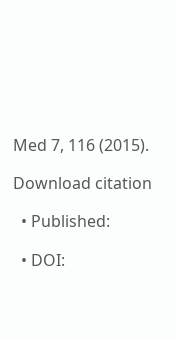Med 7, 116 (2015).

Download citation

  • Published:

  • DOI: